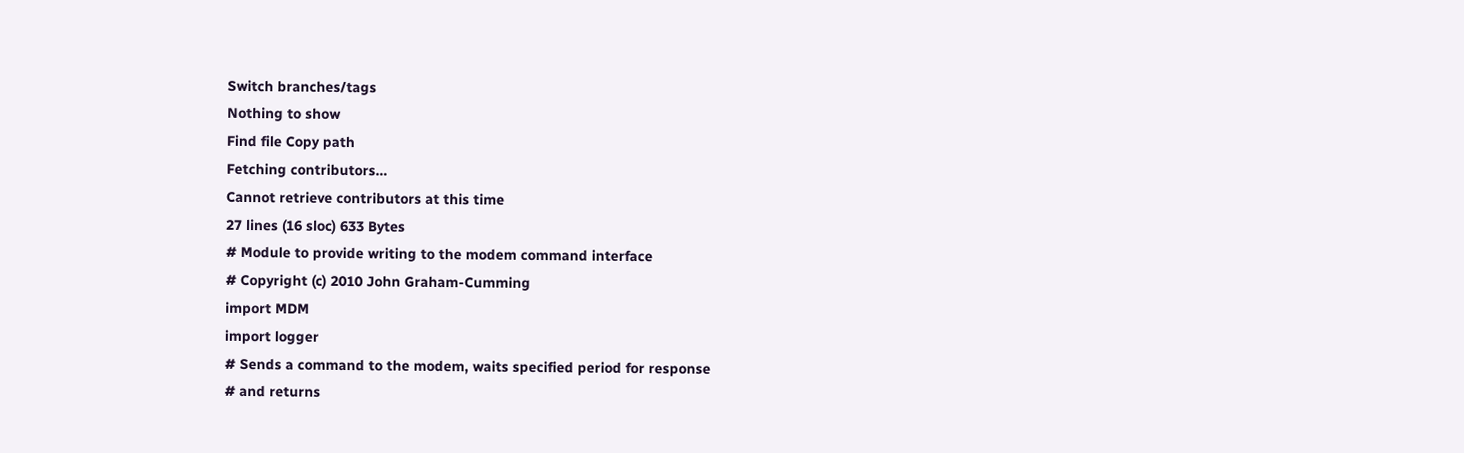Switch branches/tags
Nothing to show
Find file Copy path
Fetching contributors…
Cannot retrieve contributors at this time
27 lines (16 sloc) 633 Bytes
# Module to provide writing to the modem command interface
# Copyright (c) 2010 John Graham-Cumming
import MDM
import logger
# Sends a command to the modem, waits specified period for response
# and returns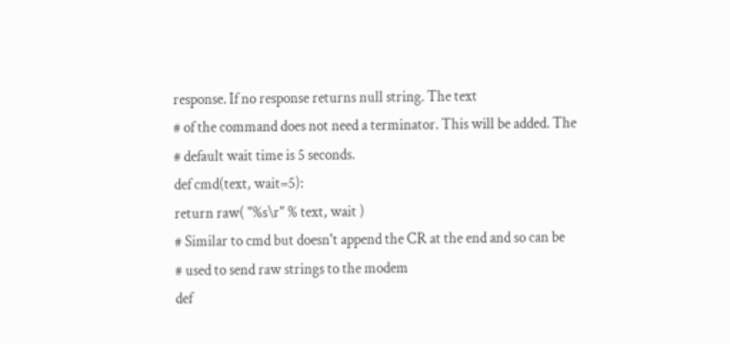response. If no response returns null string. The text
# of the command does not need a terminator. This will be added. The
# default wait time is 5 seconds.
def cmd(text, wait=5):
return raw( "%s\r" % text, wait )
# Similar to cmd but doesn't append the CR at the end and so can be
# used to send raw strings to the modem
def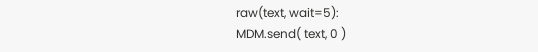raw(text, wait=5):
MDM.send( text, 0 )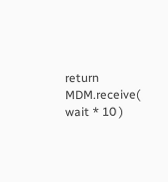return MDM.receive( wait * 10 )